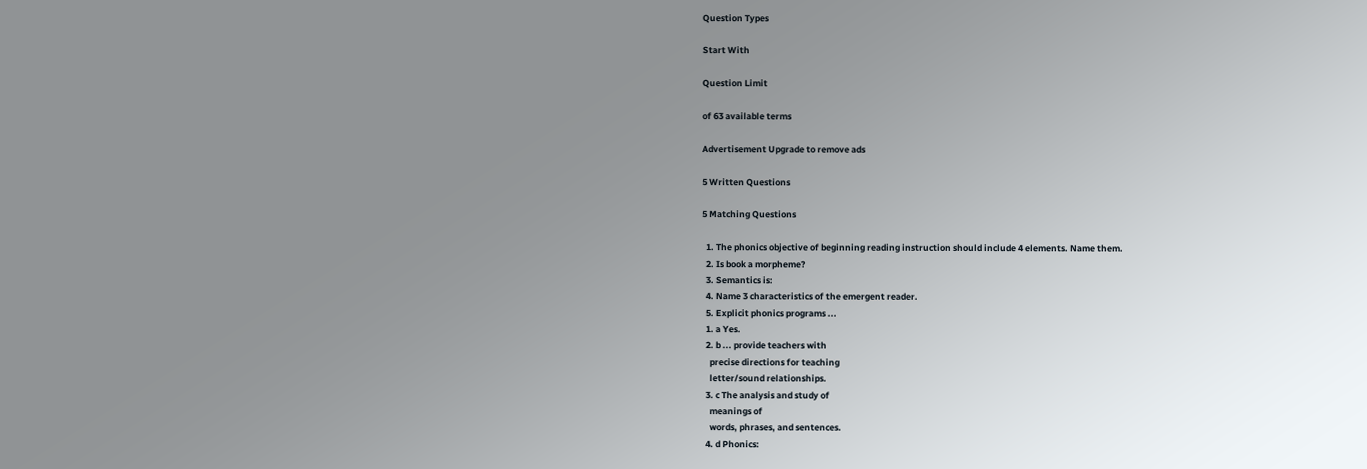Question Types

Start With

Question Limit

of 63 available terms

Advertisement Upgrade to remove ads

5 Written Questions

5 Matching Questions

  1. The phonics objective of beginning reading instruction should include 4 elements. Name them.
  2. Is book a morpheme?
  3. Semantics is:
  4. Name 3 characteristics of the emergent reader.
  5. Explicit phonics programs ...
  1. a Yes.
  2. b ... provide teachers with
    precise directions for teaching
    letter/sound relationships.
  3. c The analysis and study of
    meanings of
    words, phrases, and sentences.
  4. d Phonics: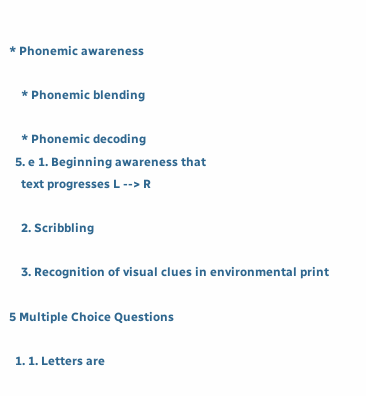* Phonemic awareness

    * Phonemic blending

    * Phonemic decoding
  5. e 1. Beginning awareness that
    text progresses L --> R

    2. Scribbling

    3. Recognition of visual clues in environmental print

5 Multiple Choice Questions

  1. 1. Letters are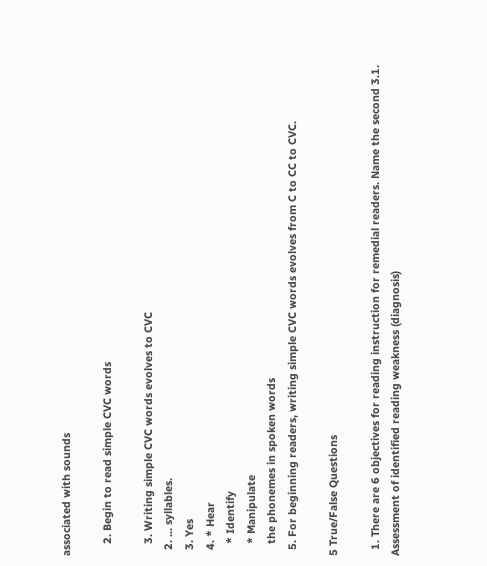associated with sounds

    2. Begin to read simple CVC words

    3. Writing simple CVC words evolves to CVC
  2. ... syllables.
  3. Yes
  4. * Hear
    * Identify
    * Manipulate
    the phonemes in spoken words
  5. For beginning readers, writing simple CVC words evolves from C to CC to CVC.

5 True/False Questions

  1. There are 6 objectives for reading instruction for remedial readers. Name the second 3.1. Assessment of identified reading weakness (diagnosis)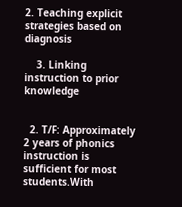2. Teaching explicit strategies based on diagnosis

    3. Linking instruction to prior knowledge


  2. T/F: Approximately 2 years of phonics instruction is sufficient for most students.With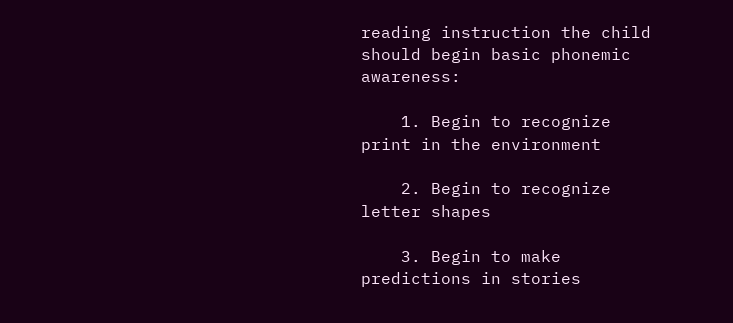reading instruction the child should begin basic phonemic awareness:

    1. Begin to recognize print in the environment

    2. Begin to recognize letter shapes

    3. Begin to make predictions in stories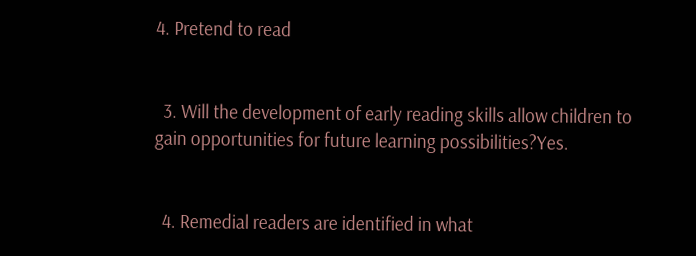4. Pretend to read


  3. Will the development of early reading skills allow children to gain opportunities for future learning possibilities?Yes.


  4. Remedial readers are identified in what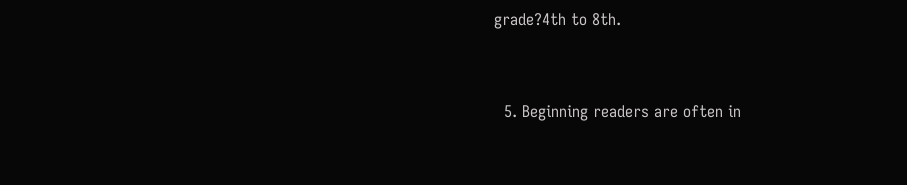grade?4th to 8th.


  5. Beginning readers are often in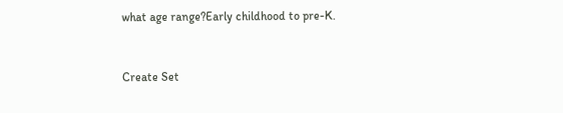what age range?Early childhood to pre-K.


Create Set